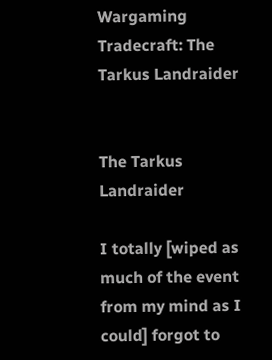Wargaming Tradecraft: The Tarkus Landraider


The Tarkus Landraider

I totally [wiped as much of the event from my mind as I could] forgot to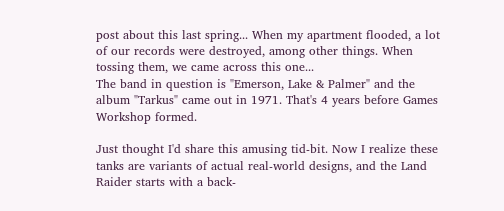post about this last spring... When my apartment flooded, a lot of our records were destroyed, among other things. When tossing them, we came across this one...
The band in question is "Emerson, Lake & Palmer" and the album "Tarkus" came out in 1971. That's 4 years before Games Workshop formed.

Just thought I'd share this amusing tid-bit. Now I realize these tanks are variants of actual real-world designs, and the Land Raider starts with a back-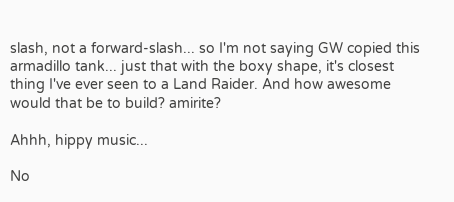slash, not a forward-slash... so I'm not saying GW copied this armadillo tank... just that with the boxy shape, it's closest thing I've ever seen to a Land Raider. And how awesome would that be to build? amirite?

Ahhh, hippy music...

No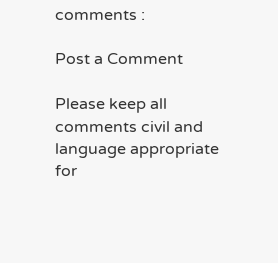comments :

Post a Comment

Please keep all comments civil and language appropriate for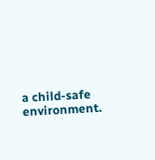a child-safe environment.